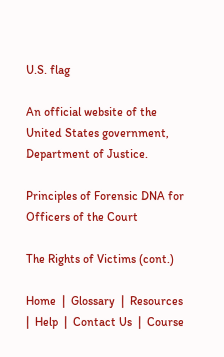U.S. flag

An official website of the United States government, Department of Justice.

Principles of Forensic DNA for Officers of the Court

The Rights of Victims (cont.)

Home  |  Glossary  |  Resources  |  Help  |  Contact Us  |  Course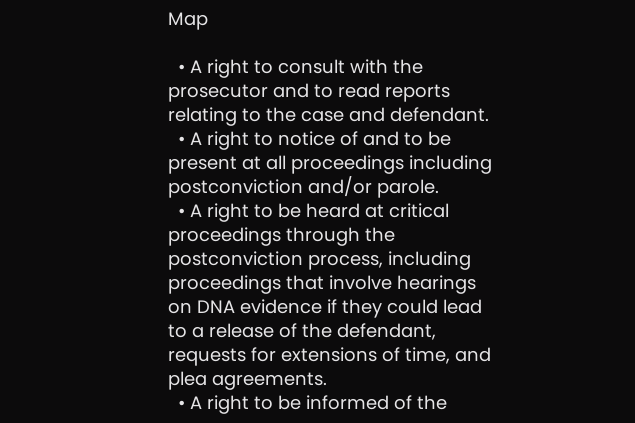Map

  • A right to consult with the prosecutor and to read reports relating to the case and defendant.
  • A right to notice of and to be present at all proceedings including postconviction and/or parole.
  • A right to be heard at critical proceedings through the postconviction process, including proceedings that involve hearings on DNA evidence if they could lead to a release of the defendant, requests for extensions of time, and plea agreements.
  • A right to be informed of the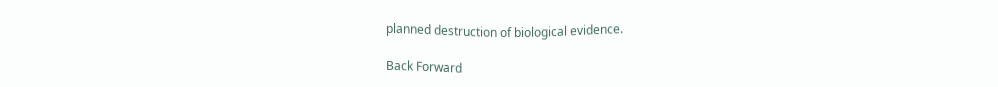planned destruction of biological evidence.

Back Forward